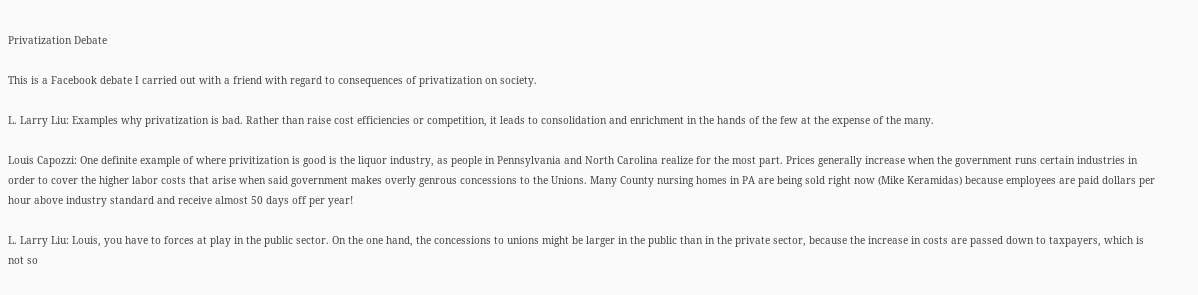Privatization Debate

This is a Facebook debate I carried out with a friend with regard to consequences of privatization on society.

L. Larry Liu: Examples why privatization is bad. Rather than raise cost efficiencies or competition, it leads to consolidation and enrichment in the hands of the few at the expense of the many.

Louis Capozzi: One definite example of where privitization is good is the liquor industry, as people in Pennsylvania and North Carolina realize for the most part. Prices generally increase when the government runs certain industries in order to cover the higher labor costs that arise when said government makes overly genrous concessions to the Unions. Many County nursing homes in PA are being sold right now (Mike Keramidas) because employees are paid dollars per hour above industry standard and receive almost 50 days off per year!

L. Larry Liu: Louis, you have to forces at play in the public sector. On the one hand, the concessions to unions might be larger in the public than in the private sector, because the increase in costs are passed down to taxpayers, which is not so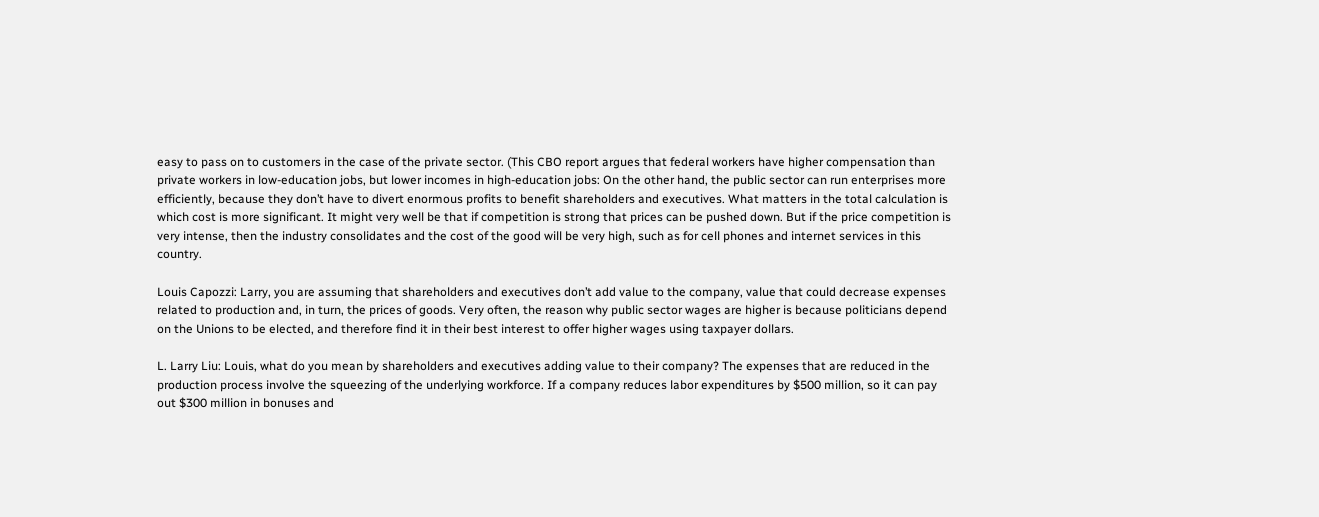easy to pass on to customers in the case of the private sector. (This CBO report argues that federal workers have higher compensation than private workers in low-education jobs, but lower incomes in high-education jobs: On the other hand, the public sector can run enterprises more efficiently, because they don’t have to divert enormous profits to benefit shareholders and executives. What matters in the total calculation is which cost is more significant. It might very well be that if competition is strong that prices can be pushed down. But if the price competition is very intense, then the industry consolidates and the cost of the good will be very high, such as for cell phones and internet services in this country.

Louis Capozzi: Larry, you are assuming that shareholders and executives don’t add value to the company, value that could decrease expenses related to production and, in turn, the prices of goods. Very often, the reason why public sector wages are higher is because politicians depend on the Unions to be elected, and therefore find it in their best interest to offer higher wages using taxpayer dollars.

L. Larry Liu: Louis, what do you mean by shareholders and executives adding value to their company? The expenses that are reduced in the production process involve the squeezing of the underlying workforce. If a company reduces labor expenditures by $500 million, so it can pay out $300 million in bonuses and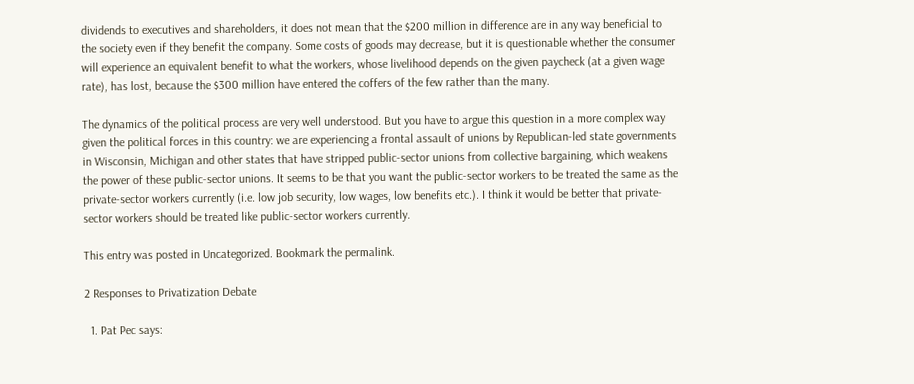dividends to executives and shareholders, it does not mean that the $200 million in difference are in any way beneficial to the society even if they benefit the company. Some costs of goods may decrease, but it is questionable whether the consumer will experience an equivalent benefit to what the workers, whose livelihood depends on the given paycheck (at a given wage rate), has lost, because the $300 million have entered the coffers of the few rather than the many.

The dynamics of the political process are very well understood. But you have to argue this question in a more complex way given the political forces in this country: we are experiencing a frontal assault of unions by Republican-led state governments in Wisconsin, Michigan and other states that have stripped public-sector unions from collective bargaining, which weakens the power of these public-sector unions. It seems to be that you want the public-sector workers to be treated the same as the private-sector workers currently (i.e. low job security, low wages, low benefits etc.). I think it would be better that private-sector workers should be treated like public-sector workers currently.

This entry was posted in Uncategorized. Bookmark the permalink.

2 Responses to Privatization Debate

  1. Pat Pec says: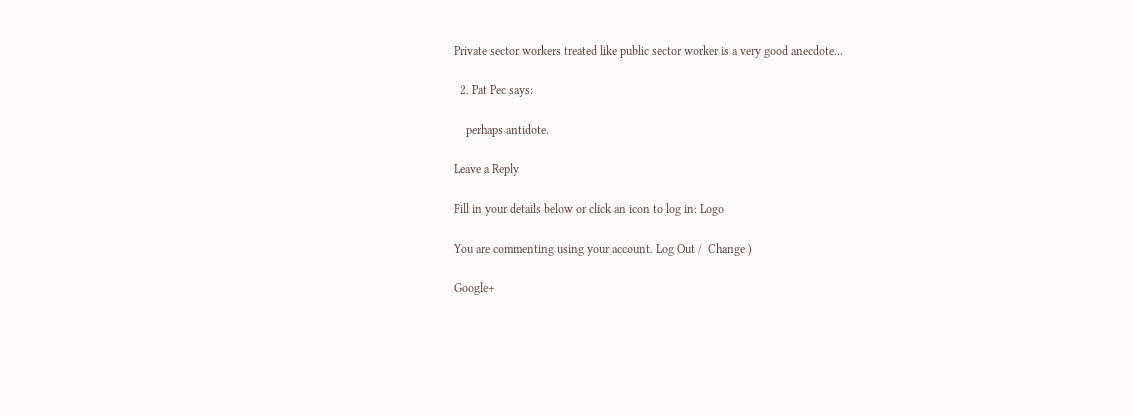Private sector workers treated like public sector worker is a very good anecdote…

  2. Pat Pec says:

    perhaps antidote.

Leave a Reply

Fill in your details below or click an icon to log in: Logo

You are commenting using your account. Log Out /  Change )

Google+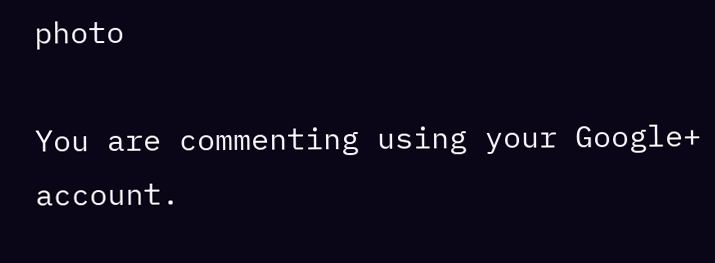photo

You are commenting using your Google+ account.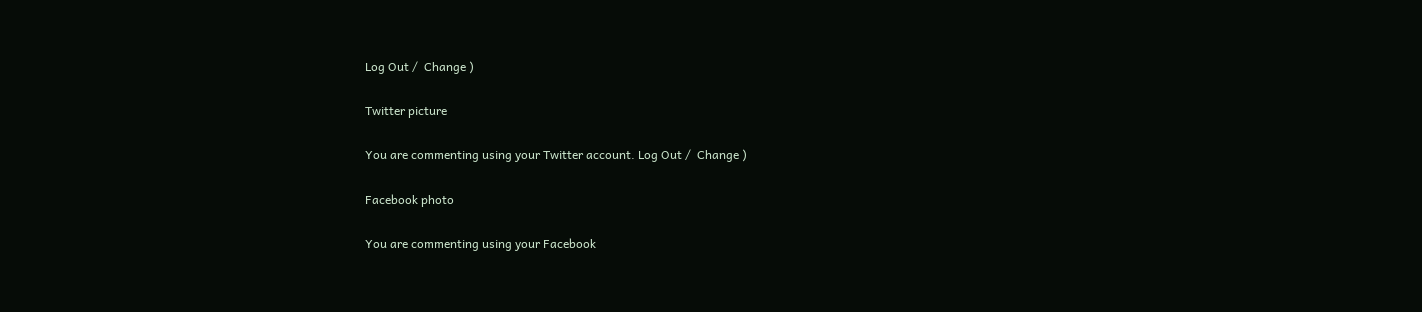Log Out /  Change )

Twitter picture

You are commenting using your Twitter account. Log Out /  Change )

Facebook photo

You are commenting using your Facebook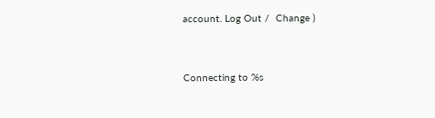account. Log Out /  Change )


Connecting to %s